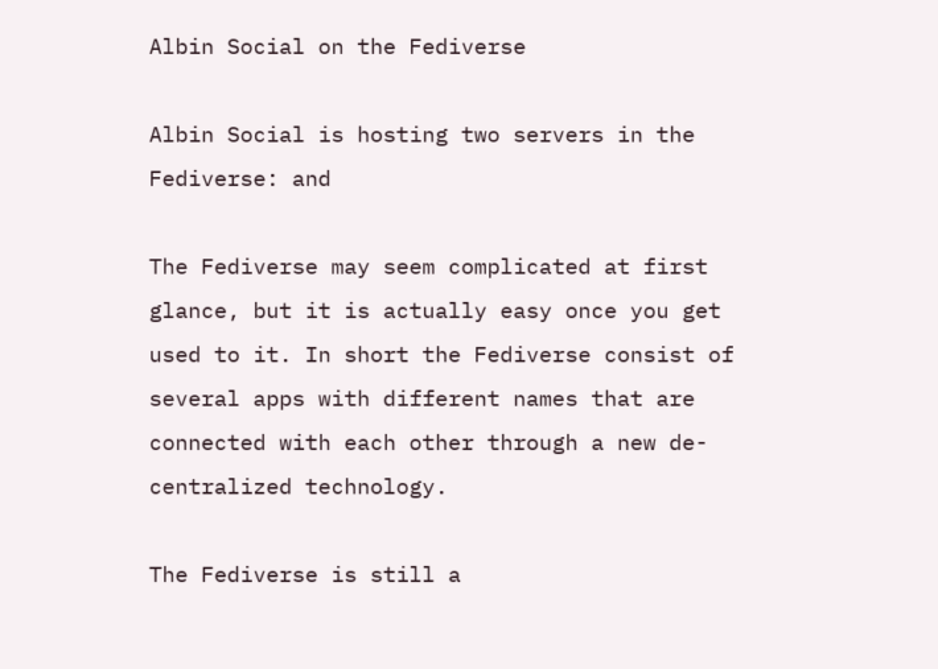Albin Social on the Fediverse

Albin Social is hosting two servers in the Fediverse: and

The Fediverse may seem complicated at first glance, but it is actually easy once you get used to it. In short the Fediverse consist of several apps with different names that are connected with each other through a new de-centralized technology.

The Fediverse is still a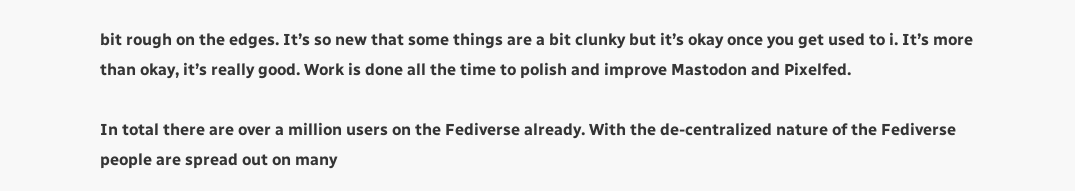bit rough on the edges. It’s so new that some things are a bit clunky but it’s okay once you get used to i. It’s more than okay, it’s really good. Work is done all the time to polish and improve Mastodon and Pixelfed.

In total there are over a million users on the Fediverse already. With the de-centralized nature of the Fediverse people are spread out on many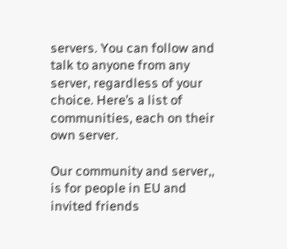servers. You can follow and talk to anyone from any server, regardless of your choice. Here’s a list of communities, each on their own server.

Our community and server,, is for people in EU and invited friends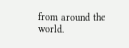from around the world.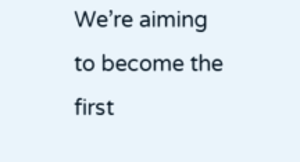We’re aiming to become the first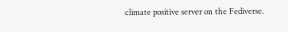climate positive server on the Fediverse.